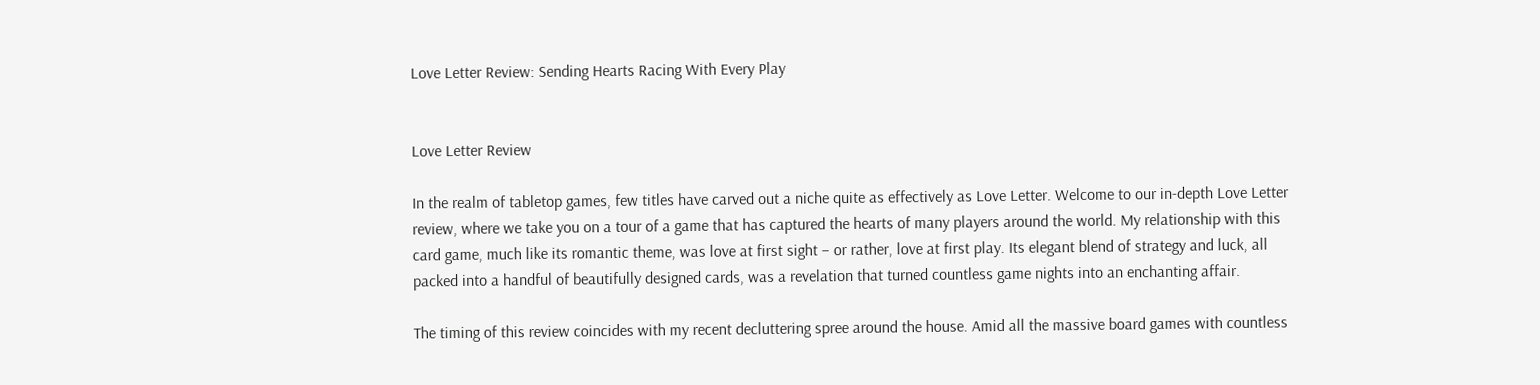Love Letter Review: Sending Hearts Racing With Every Play


Love Letter Review

In the realm of tabletop games, few titles have carved out a niche quite as effectively as Love Letter. Welcome to our in-depth Love Letter review, where we take you on a tour of a game that has captured the hearts of many players around the world. My relationship with this card game, much like its romantic theme, was love at first sight – or rather, love at first play. Its elegant blend of strategy and luck, all packed into a handful of beautifully designed cards, was a revelation that turned countless game nights into an enchanting affair.

The timing of this review coincides with my recent decluttering spree around the house. Amid all the massive board games with countless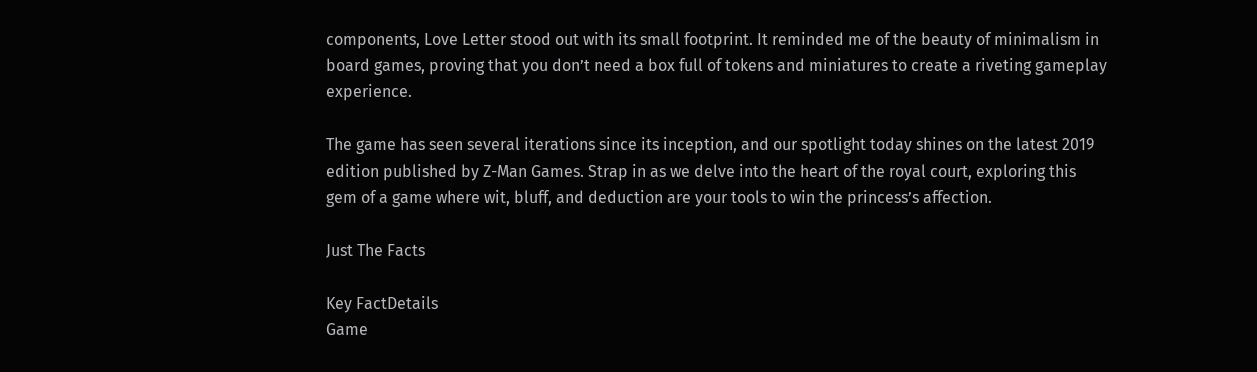components, Love Letter stood out with its small footprint. It reminded me of the beauty of minimalism in board games, proving that you don’t need a box full of tokens and miniatures to create a riveting gameplay experience.

The game has seen several iterations since its inception, and our spotlight today shines on the latest 2019 edition published by Z-Man Games. Strap in as we delve into the heart of the royal court, exploring this gem of a game where wit, bluff, and deduction are your tools to win the princess’s affection.

Just The Facts

Key FactDetails
Game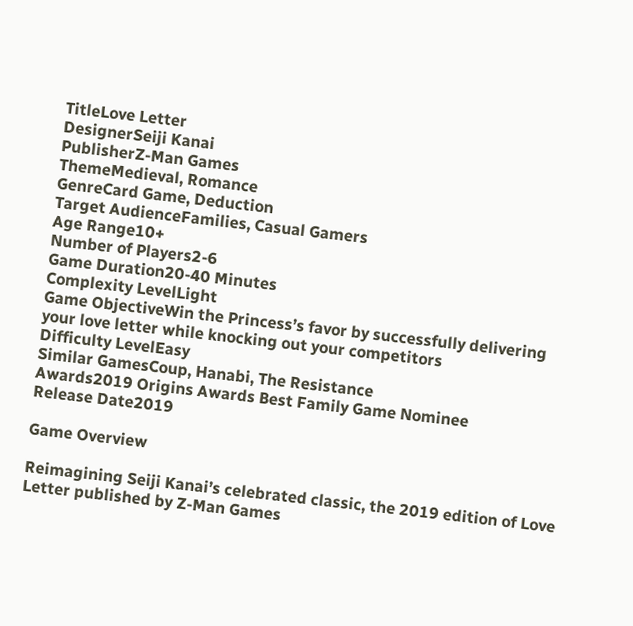TitleLove Letter
DesignerSeiji Kanai
PublisherZ-Man Games
ThemeMedieval, Romance
GenreCard Game, Deduction
Target AudienceFamilies, Casual Gamers
Age Range10+
Number of Players2-6
Game Duration20-40 Minutes
Complexity LevelLight
Game ObjectiveWin the Princess’s favor by successfully delivering your love letter while knocking out your competitors
Difficulty LevelEasy
Similar GamesCoup, Hanabi, The Resistance
Awards2019 Origins Awards Best Family Game Nominee
Release Date2019

Game Overview

Reimagining Seiji Kanai’s celebrated classic, the 2019 edition of Love Letter published by Z-Man Games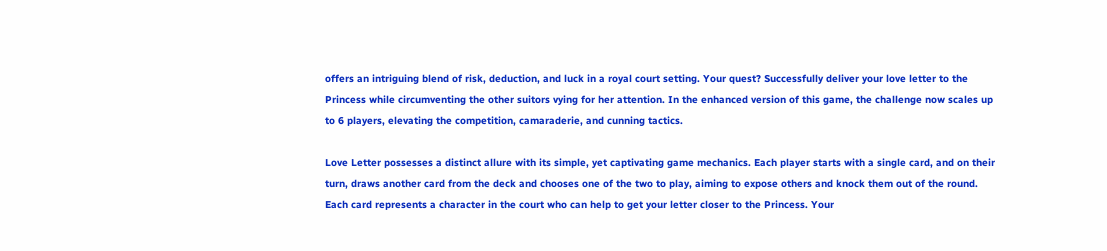offers an intriguing blend of risk, deduction, and luck in a royal court setting. Your quest? Successfully deliver your love letter to the Princess while circumventing the other suitors vying for her attention. In the enhanced version of this game, the challenge now scales up to 6 players, elevating the competition, camaraderie, and cunning tactics.

Love Letter possesses a distinct allure with its simple, yet captivating game mechanics. Each player starts with a single card, and on their turn, draws another card from the deck and chooses one of the two to play, aiming to expose others and knock them out of the round. Each card represents a character in the court who can help to get your letter closer to the Princess. Your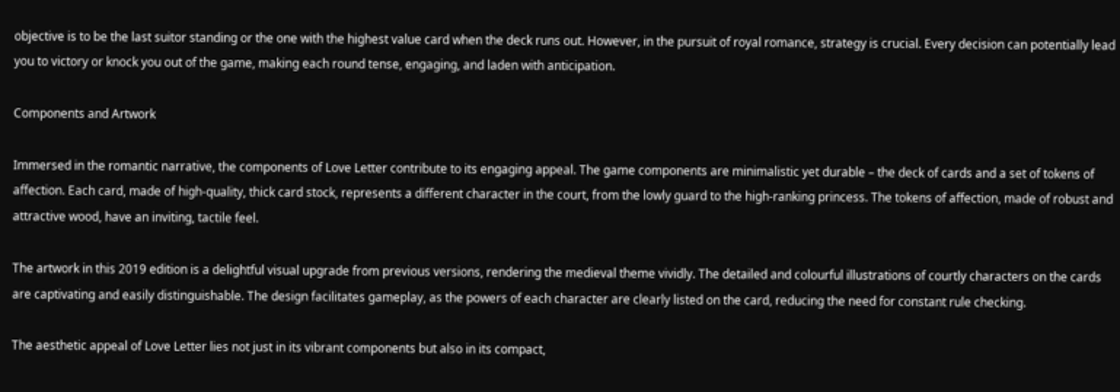objective is to be the last suitor standing or the one with the highest value card when the deck runs out. However, in the pursuit of royal romance, strategy is crucial. Every decision can potentially lead you to victory or knock you out of the game, making each round tense, engaging, and laden with anticipation.

Components and Artwork

Immersed in the romantic narrative, the components of Love Letter contribute to its engaging appeal. The game components are minimalistic yet durable – the deck of cards and a set of tokens of affection. Each card, made of high-quality, thick card stock, represents a different character in the court, from the lowly guard to the high-ranking princess. The tokens of affection, made of robust and attractive wood, have an inviting, tactile feel.

The artwork in this 2019 edition is a delightful visual upgrade from previous versions, rendering the medieval theme vividly. The detailed and colourful illustrations of courtly characters on the cards are captivating and easily distinguishable. The design facilitates gameplay, as the powers of each character are clearly listed on the card, reducing the need for constant rule checking.

The aesthetic appeal of Love Letter lies not just in its vibrant components but also in its compact,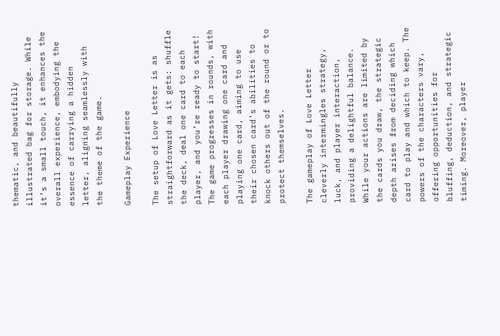thematic, and beautifully illustrated bag for storage. While it’s a small touch, it enhances the overall experience, embodying the essence of carrying a hidden letter, aligning seamlessly with the theme of the game.

Gameplay Experience

The setup of Love Letter is as straightforward as it gets: shuffle the deck, deal one card to each player, and you’re ready to start! The game progresses in rounds, with each player drawing one card and playing one card, aiming to use their chosen card’s abilities to knock others out of the round or to protect themselves.

The gameplay of Love Letter cleverly intermingles strategy, luck, and player interaction, providing a delightful balance. While your actions are limited by the cards you draw, the strategic depth arises from deciding which card to play and which to keep. The powers of the characters vary, offering opportunities for bluffing, deduction, and strategic timing. Moreover, player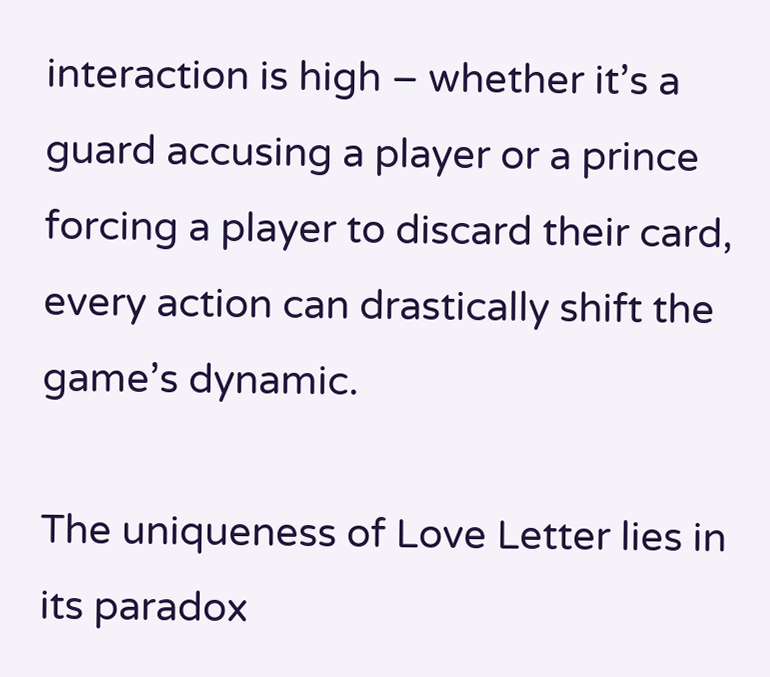interaction is high – whether it’s a guard accusing a player or a prince forcing a player to discard their card, every action can drastically shift the game’s dynamic.

The uniqueness of Love Letter lies in its paradox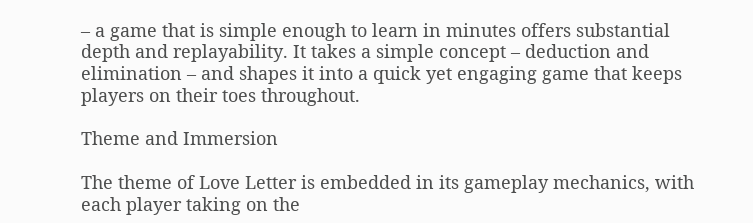– a game that is simple enough to learn in minutes offers substantial depth and replayability. It takes a simple concept – deduction and elimination – and shapes it into a quick yet engaging game that keeps players on their toes throughout.

Theme and Immersion

The theme of Love Letter is embedded in its gameplay mechanics, with each player taking on the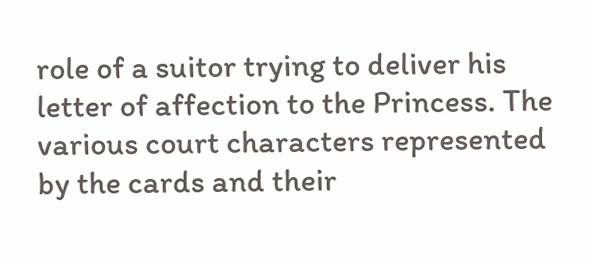role of a suitor trying to deliver his letter of affection to the Princess. The various court characters represented by the cards and their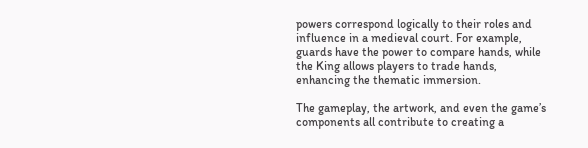powers correspond logically to their roles and influence in a medieval court. For example, guards have the power to compare hands, while the King allows players to trade hands, enhancing the thematic immersion.

The gameplay, the artwork, and even the game’s components all contribute to creating a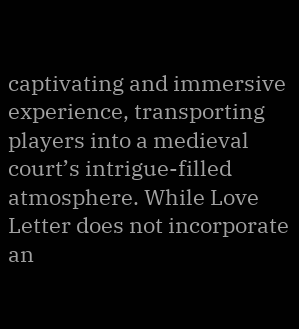captivating and immersive experience, transporting players into a medieval court’s intrigue-filled atmosphere. While Love Letter does not incorporate an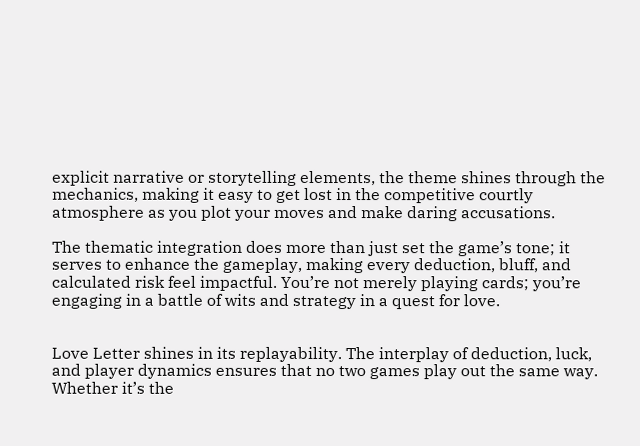explicit narrative or storytelling elements, the theme shines through the mechanics, making it easy to get lost in the competitive courtly atmosphere as you plot your moves and make daring accusations.

The thematic integration does more than just set the game’s tone; it serves to enhance the gameplay, making every deduction, bluff, and calculated risk feel impactful. You’re not merely playing cards; you’re engaging in a battle of wits and strategy in a quest for love.


Love Letter shines in its replayability. The interplay of deduction, luck, and player dynamics ensures that no two games play out the same way. Whether it’s the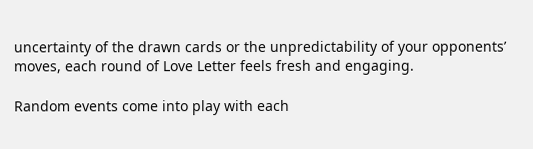uncertainty of the drawn cards or the unpredictability of your opponents’ moves, each round of Love Letter feels fresh and engaging.

Random events come into play with each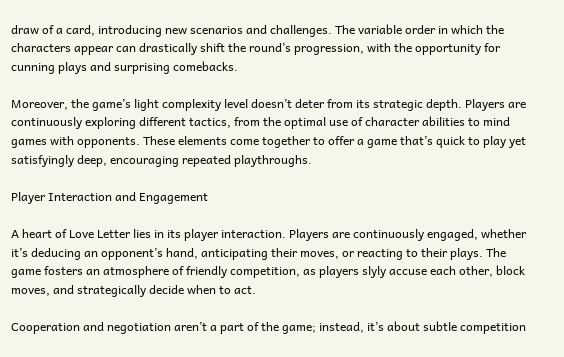draw of a card, introducing new scenarios and challenges. The variable order in which the characters appear can drastically shift the round’s progression, with the opportunity for cunning plays and surprising comebacks.

Moreover, the game’s light complexity level doesn’t deter from its strategic depth. Players are continuously exploring different tactics, from the optimal use of character abilities to mind games with opponents. These elements come together to offer a game that’s quick to play yet satisfyingly deep, encouraging repeated playthroughs.

Player Interaction and Engagement

A heart of Love Letter lies in its player interaction. Players are continuously engaged, whether it’s deducing an opponent’s hand, anticipating their moves, or reacting to their plays. The game fosters an atmosphere of friendly competition, as players slyly accuse each other, block moves, and strategically decide when to act.

Cooperation and negotiation aren’t a part of the game; instead, it’s about subtle competition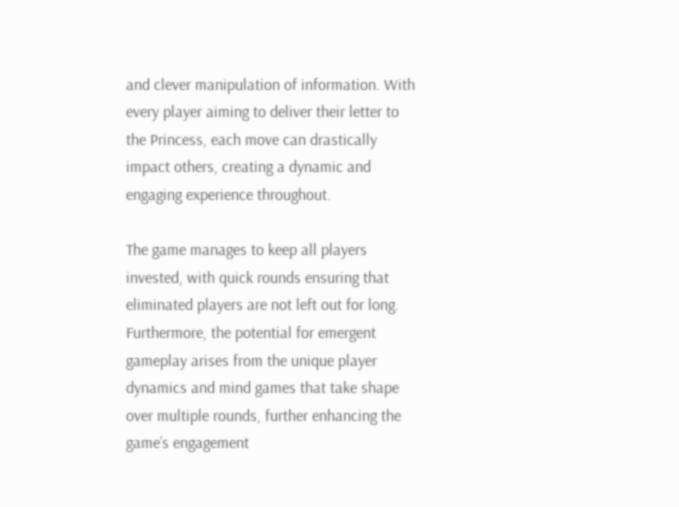and clever manipulation of information. With every player aiming to deliver their letter to the Princess, each move can drastically impact others, creating a dynamic and engaging experience throughout.

The game manages to keep all players invested, with quick rounds ensuring that eliminated players are not left out for long. Furthermore, the potential for emergent gameplay arises from the unique player dynamics and mind games that take shape over multiple rounds, further enhancing the game’s engagement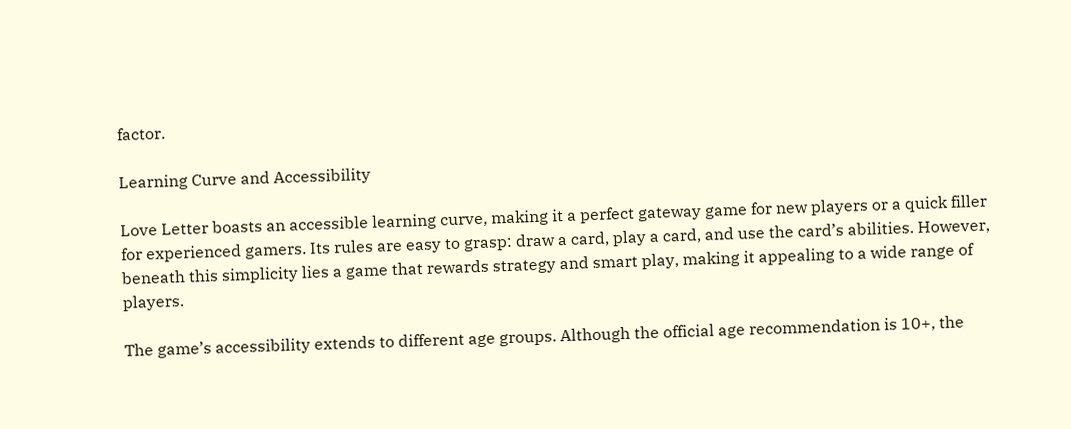factor.

Learning Curve and Accessibility

Love Letter boasts an accessible learning curve, making it a perfect gateway game for new players or a quick filler for experienced gamers. Its rules are easy to grasp: draw a card, play a card, and use the card’s abilities. However, beneath this simplicity lies a game that rewards strategy and smart play, making it appealing to a wide range of players.

The game’s accessibility extends to different age groups. Although the official age recommendation is 10+, the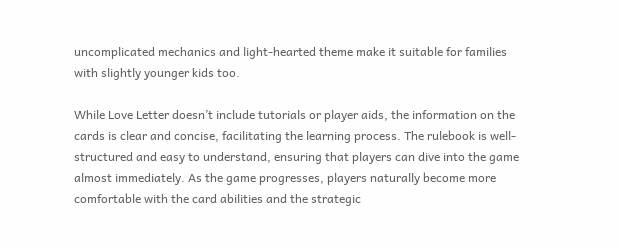uncomplicated mechanics and light-hearted theme make it suitable for families with slightly younger kids too.

While Love Letter doesn’t include tutorials or player aids, the information on the cards is clear and concise, facilitating the learning process. The rulebook is well-structured and easy to understand, ensuring that players can dive into the game almost immediately. As the game progresses, players naturally become more comfortable with the card abilities and the strategic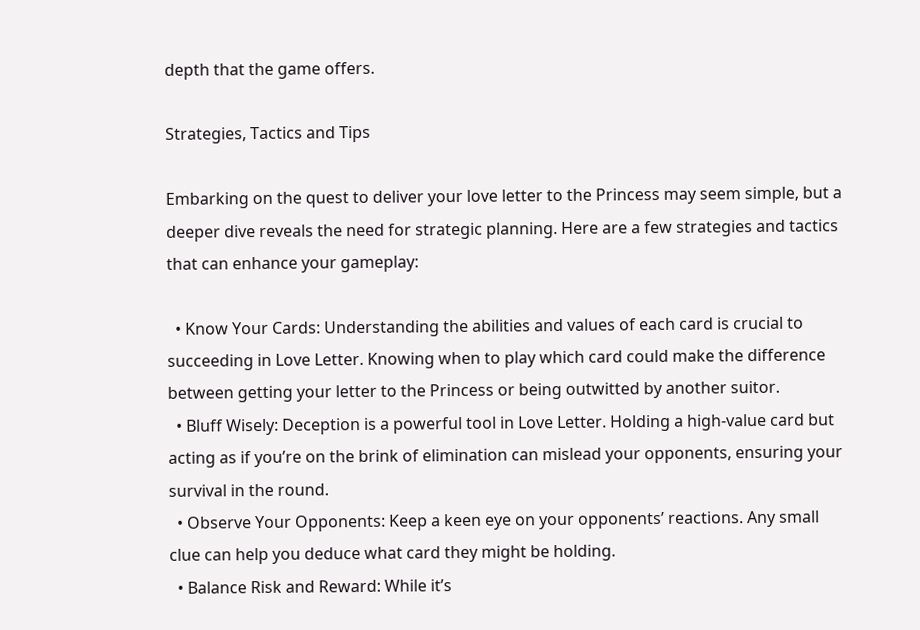depth that the game offers.

Strategies, Tactics and Tips

Embarking on the quest to deliver your love letter to the Princess may seem simple, but a deeper dive reveals the need for strategic planning. Here are a few strategies and tactics that can enhance your gameplay:

  • Know Your Cards: Understanding the abilities and values of each card is crucial to succeeding in Love Letter. Knowing when to play which card could make the difference between getting your letter to the Princess or being outwitted by another suitor.
  • Bluff Wisely: Deception is a powerful tool in Love Letter. Holding a high-value card but acting as if you’re on the brink of elimination can mislead your opponents, ensuring your survival in the round.
  • Observe Your Opponents: Keep a keen eye on your opponents’ reactions. Any small clue can help you deduce what card they might be holding.
  • Balance Risk and Reward: While it’s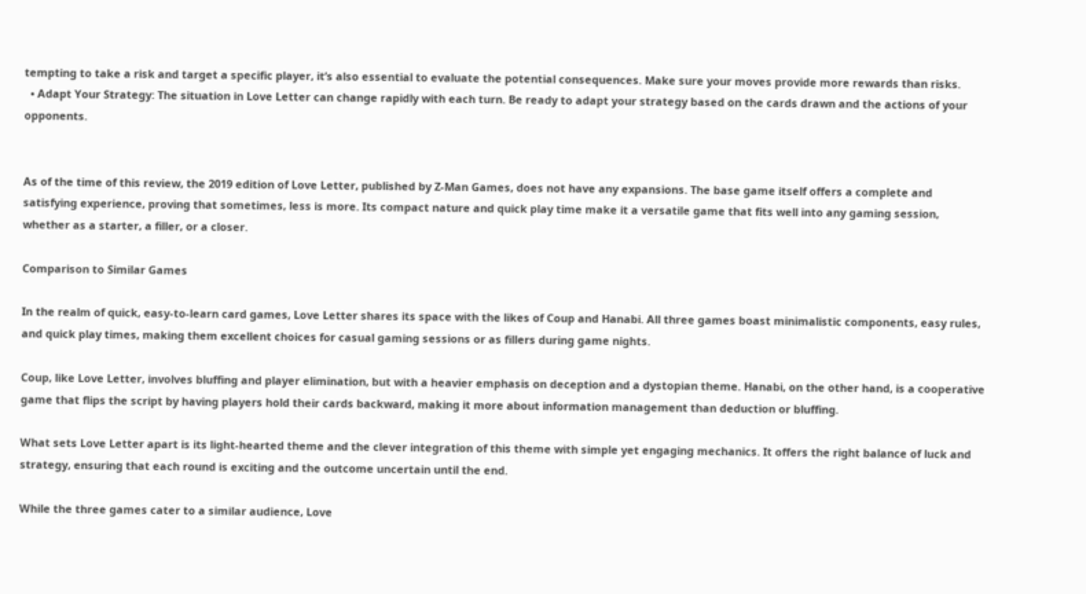tempting to take a risk and target a specific player, it’s also essential to evaluate the potential consequences. Make sure your moves provide more rewards than risks.
  • Adapt Your Strategy: The situation in Love Letter can change rapidly with each turn. Be ready to adapt your strategy based on the cards drawn and the actions of your opponents.


As of the time of this review, the 2019 edition of Love Letter, published by Z-Man Games, does not have any expansions. The base game itself offers a complete and satisfying experience, proving that sometimes, less is more. Its compact nature and quick play time make it a versatile game that fits well into any gaming session, whether as a starter, a filler, or a closer.

Comparison to Similar Games

In the realm of quick, easy-to-learn card games, Love Letter shares its space with the likes of Coup and Hanabi. All three games boast minimalistic components, easy rules, and quick play times, making them excellent choices for casual gaming sessions or as fillers during game nights.

Coup, like Love Letter, involves bluffing and player elimination, but with a heavier emphasis on deception and a dystopian theme. Hanabi, on the other hand, is a cooperative game that flips the script by having players hold their cards backward, making it more about information management than deduction or bluffing.

What sets Love Letter apart is its light-hearted theme and the clever integration of this theme with simple yet engaging mechanics. It offers the right balance of luck and strategy, ensuring that each round is exciting and the outcome uncertain until the end.

While the three games cater to a similar audience, Love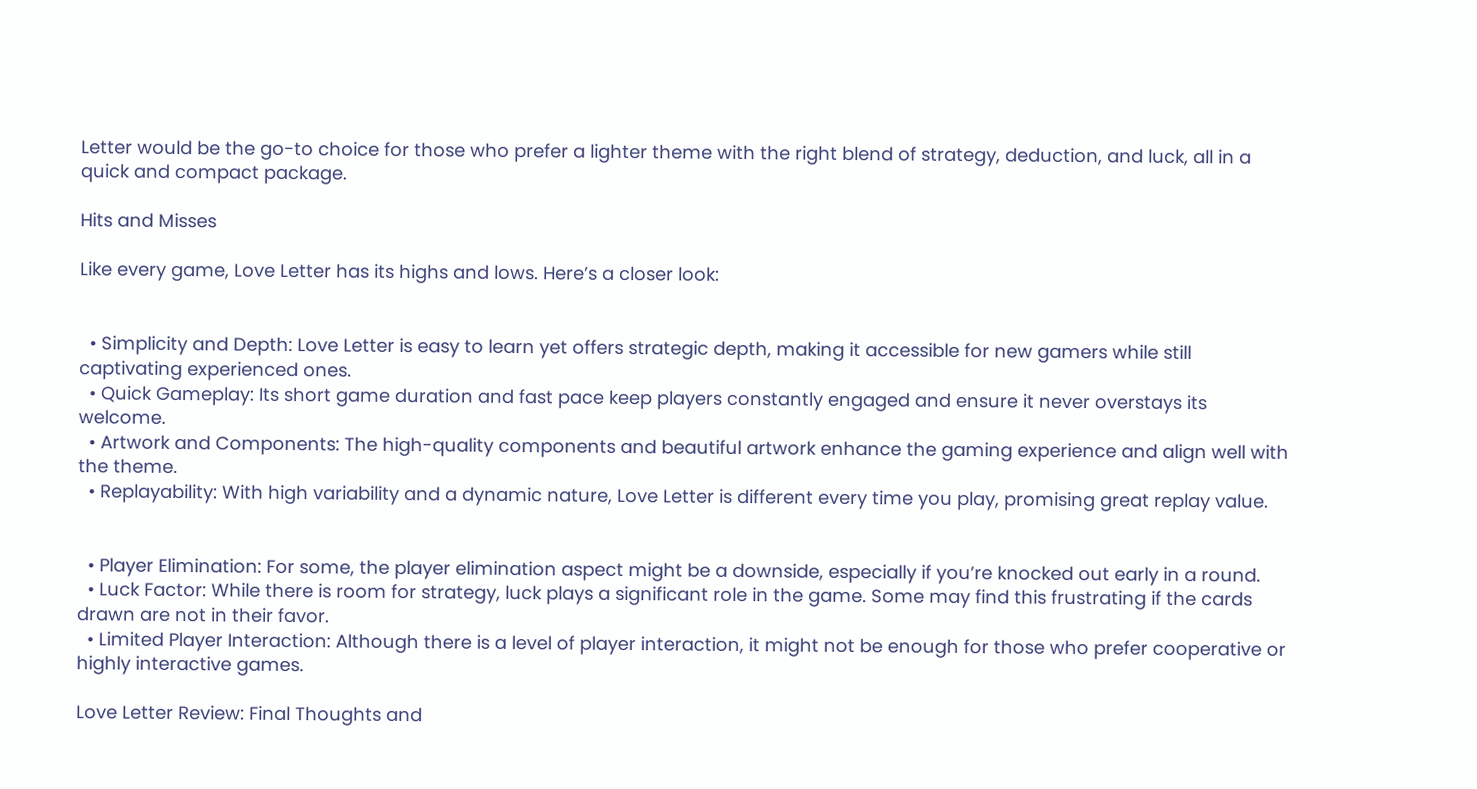Letter would be the go-to choice for those who prefer a lighter theme with the right blend of strategy, deduction, and luck, all in a quick and compact package.

Hits and Misses

Like every game, Love Letter has its highs and lows. Here’s a closer look:


  • Simplicity and Depth: Love Letter is easy to learn yet offers strategic depth, making it accessible for new gamers while still captivating experienced ones.
  • Quick Gameplay: Its short game duration and fast pace keep players constantly engaged and ensure it never overstays its welcome.
  • Artwork and Components: The high-quality components and beautiful artwork enhance the gaming experience and align well with the theme.
  • Replayability: With high variability and a dynamic nature, Love Letter is different every time you play, promising great replay value.


  • Player Elimination: For some, the player elimination aspect might be a downside, especially if you’re knocked out early in a round.
  • Luck Factor: While there is room for strategy, luck plays a significant role in the game. Some may find this frustrating if the cards drawn are not in their favor.
  • Limited Player Interaction: Although there is a level of player interaction, it might not be enough for those who prefer cooperative or highly interactive games.

Love Letter Review: Final Thoughts and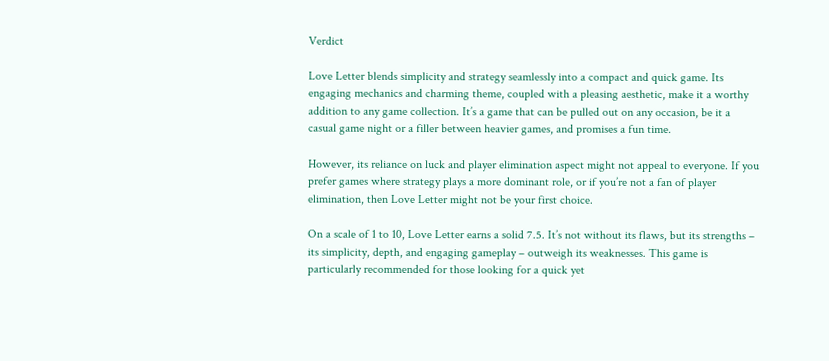Verdict

Love Letter blends simplicity and strategy seamlessly into a compact and quick game. Its engaging mechanics and charming theme, coupled with a pleasing aesthetic, make it a worthy addition to any game collection. It’s a game that can be pulled out on any occasion, be it a casual game night or a filler between heavier games, and promises a fun time.

However, its reliance on luck and player elimination aspect might not appeal to everyone. If you prefer games where strategy plays a more dominant role, or if you’re not a fan of player elimination, then Love Letter might not be your first choice.

On a scale of 1 to 10, Love Letter earns a solid 7.5. It’s not without its flaws, but its strengths – its simplicity, depth, and engaging gameplay – outweigh its weaknesses. This game is particularly recommended for those looking for a quick yet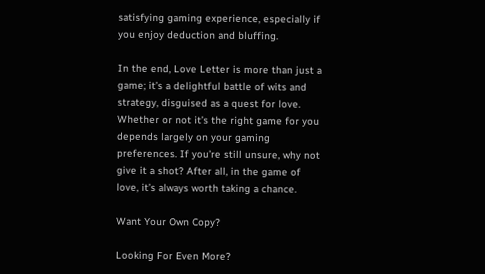satisfying gaming experience, especially if you enjoy deduction and bluffing.

In the end, Love Letter is more than just a game; it’s a delightful battle of wits and strategy, disguised as a quest for love. Whether or not it’s the right game for you depends largely on your gaming preferences. If you’re still unsure, why not give it a shot? After all, in the game of love, it’s always worth taking a chance.

Want Your Own Copy?

Looking For Even More?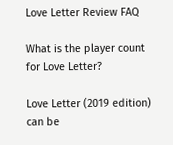Love Letter Review FAQ

What is the player count for Love Letter?

Love Letter (2019 edition) can be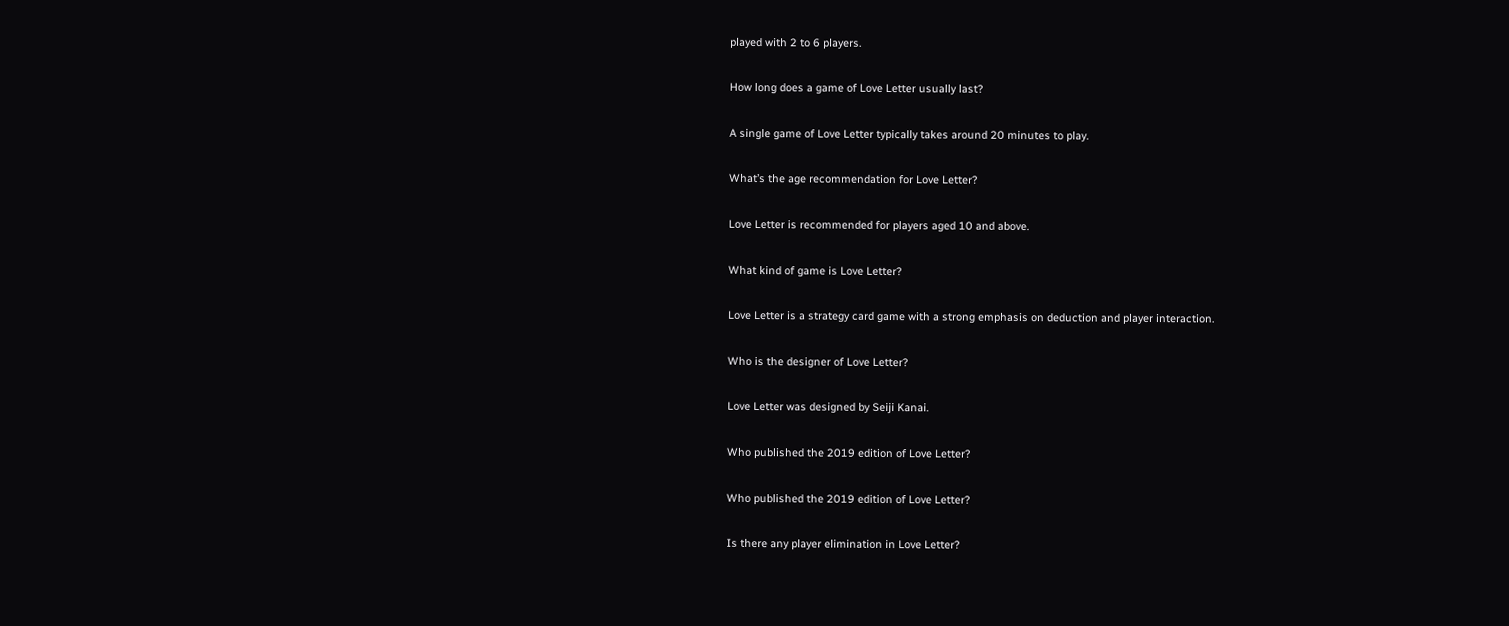played with 2 to 6 players.

How long does a game of Love Letter usually last?

A single game of Love Letter typically takes around 20 minutes to play.

What’s the age recommendation for Love Letter?

Love Letter is recommended for players aged 10 and above.

What kind of game is Love Letter?

Love Letter is a strategy card game with a strong emphasis on deduction and player interaction.

Who is the designer of Love Letter?

Love Letter was designed by Seiji Kanai.

Who published the 2019 edition of Love Letter?

Who published the 2019 edition of Love Letter?

Is there any player elimination in Love Letter?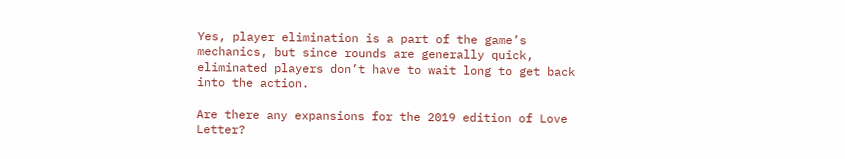Yes, player elimination is a part of the game’s mechanics, but since rounds are generally quick, eliminated players don’t have to wait long to get back into the action.

Are there any expansions for the 2019 edition of Love Letter?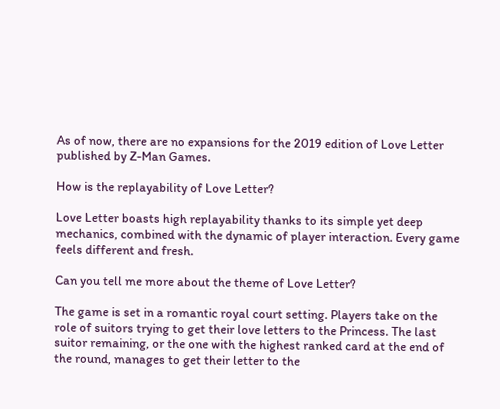As of now, there are no expansions for the 2019 edition of Love Letter published by Z-Man Games.

How is the replayability of Love Letter?

Love Letter boasts high replayability thanks to its simple yet deep mechanics, combined with the dynamic of player interaction. Every game feels different and fresh.

Can you tell me more about the theme of Love Letter?

The game is set in a romantic royal court setting. Players take on the role of suitors trying to get their love letters to the Princess. The last suitor remaining, or the one with the highest ranked card at the end of the round, manages to get their letter to the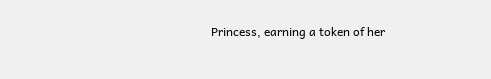Princess, earning a token of her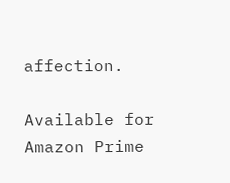affection.

Available for Amazon Prime